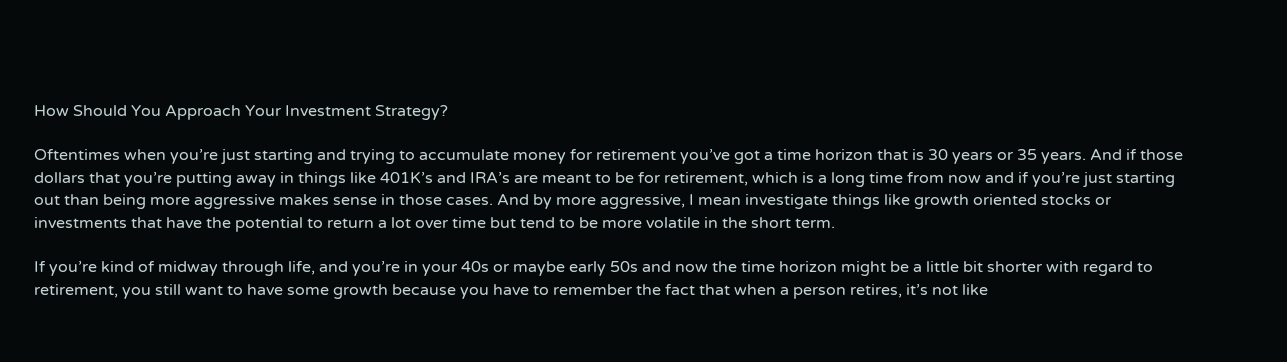How Should You Approach Your Investment Strategy?

Oftentimes when you’re just starting and trying to accumulate money for retirement you’ve got a time horizon that is 30 years or 35 years. And if those dollars that you’re putting away in things like 401K’s and IRA’s are meant to be for retirement, which is a long time from now and if you’re just starting out than being more aggressive makes sense in those cases. And by more aggressive, I mean investigate things like growth oriented stocks or investments that have the potential to return a lot over time but tend to be more volatile in the short term.

If you’re kind of midway through life, and you’re in your 40s or maybe early 50s and now the time horizon might be a little bit shorter with regard to retirement, you still want to have some growth because you have to remember the fact that when a person retires, it’s not like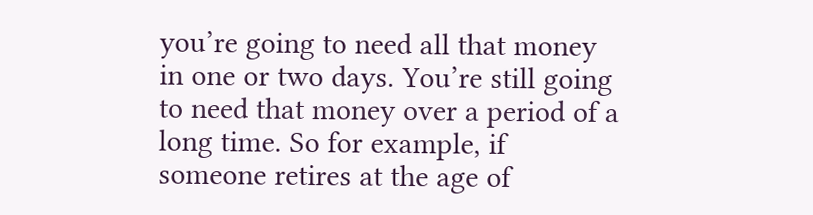you’re going to need all that money in one or two days. You’re still going to need that money over a period of a long time. So for example, if someone retires at the age of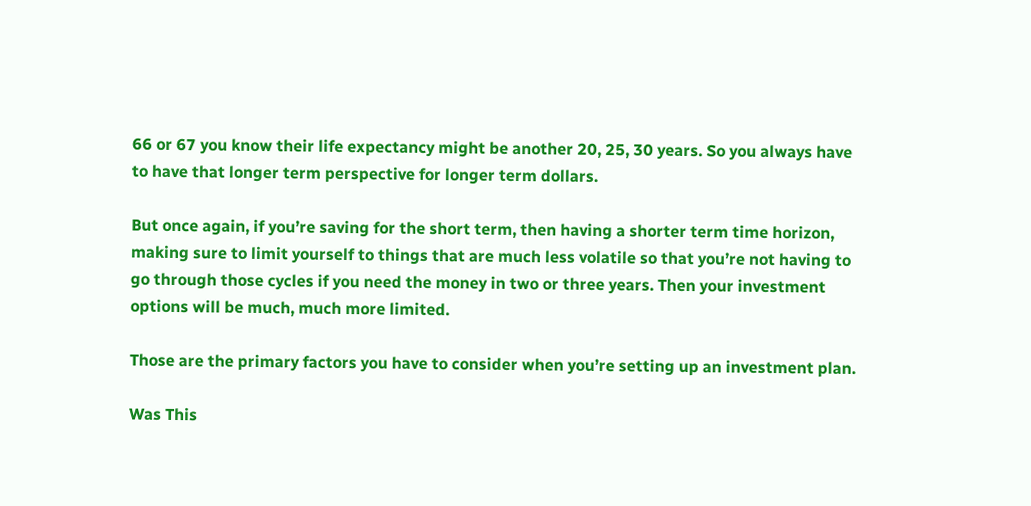66 or 67 you know their life expectancy might be another 20, 25, 30 years. So you always have to have that longer term perspective for longer term dollars.

But once again, if you’re saving for the short term, then having a shorter term time horizon, making sure to limit yourself to things that are much less volatile so that you’re not having to go through those cycles if you need the money in two or three years. Then your investment options will be much, much more limited.

Those are the primary factors you have to consider when you’re setting up an investment plan.

Was This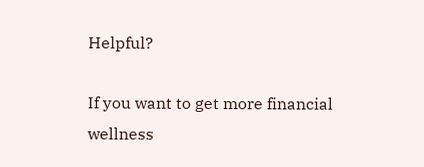Helpful?

If you want to get more financial wellness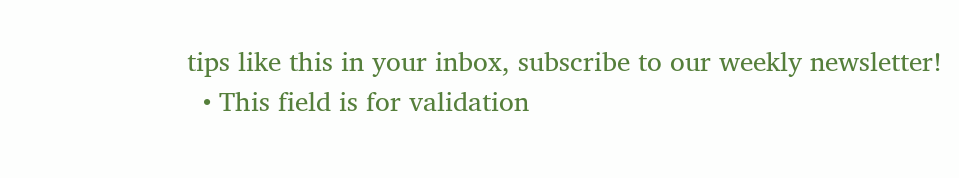tips like this in your inbox, subscribe to our weekly newsletter!
  • This field is for validation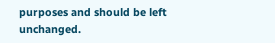purposes and should be left unchanged.